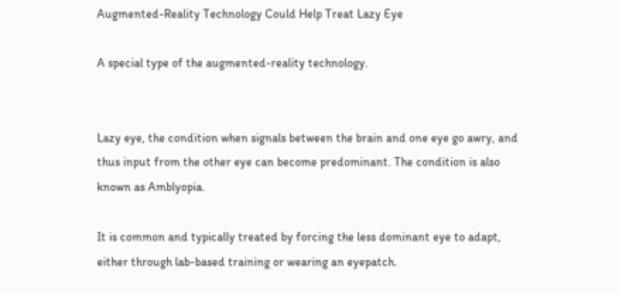Augmented-Reality Technology Could Help Treat Lazy Eye

A special type of the augmented-reality technology.


Lazy eye, the condition when signals between the brain and one eye go awry, and thus input from the other eye can become predominant. The condition is also known as Amblyopia.

It is common and typically treated by forcing the less dominant eye to adapt, either through lab-based training or wearing an eyepatch.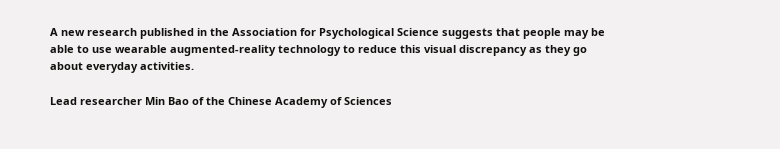A new research published in the Association for Psychological Science suggests that people may be able to use wearable augmented-reality technology to reduce this visual discrepancy as they go about everyday activities.

Lead researcher Min Bao of the Chinese Academy of Sciences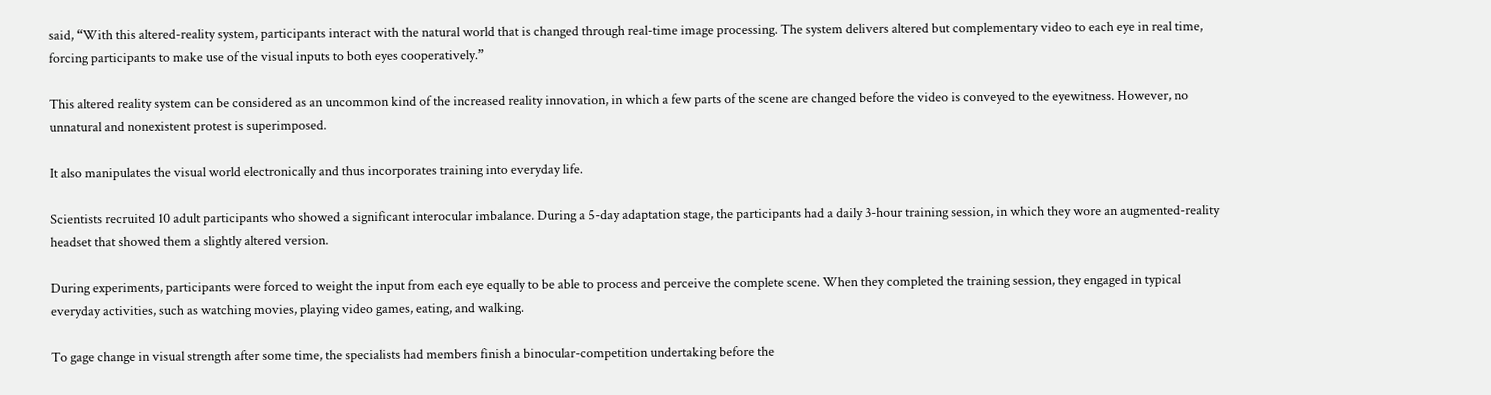said, “With this altered-reality system, participants interact with the natural world that is changed through real-time image processing. The system delivers altered but complementary video to each eye in real time, forcing participants to make use of the visual inputs to both eyes cooperatively.”

This altered reality system can be considered as an uncommon kind of the increased reality innovation, in which a few parts of the scene are changed before the video is conveyed to the eyewitness. However, no unnatural and nonexistent protest is superimposed.

It also manipulates the visual world electronically and thus incorporates training into everyday life.

Scientists recruited 10 adult participants who showed a significant interocular imbalance. During a 5-day adaptation stage, the participants had a daily 3-hour training session, in which they wore an augmented-reality headset that showed them a slightly altered version.

During experiments, participants were forced to weight the input from each eye equally to be able to process and perceive the complete scene. When they completed the training session, they engaged in typical everyday activities, such as watching movies, playing video games, eating, and walking.

To gage change in visual strength after some time, the specialists had members finish a binocular-competition undertaking before the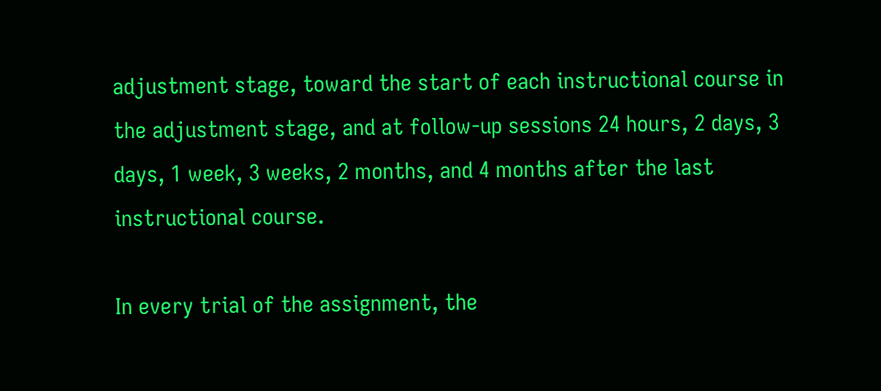adjustment stage, toward the start of each instructional course in the adjustment stage, and at follow-up sessions 24 hours, 2 days, 3 days, 1 week, 3 weeks, 2 months, and 4 months after the last instructional course.

In every trial of the assignment, the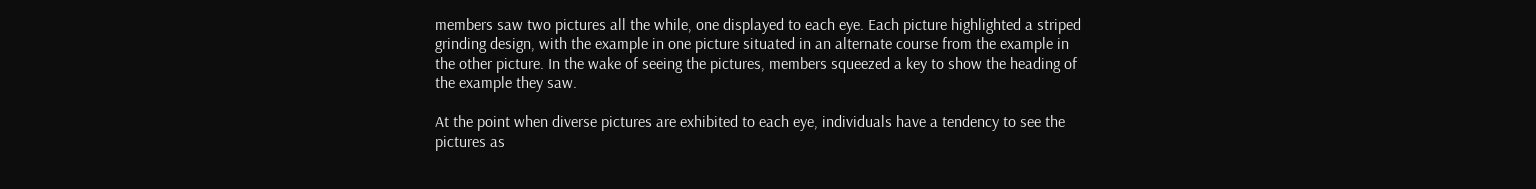members saw two pictures all the while, one displayed to each eye. Each picture highlighted a striped grinding design, with the example in one picture situated in an alternate course from the example in the other picture. In the wake of seeing the pictures, members squeezed a key to show the heading of the example they saw.

At the point when diverse pictures are exhibited to each eye, individuals have a tendency to see the pictures as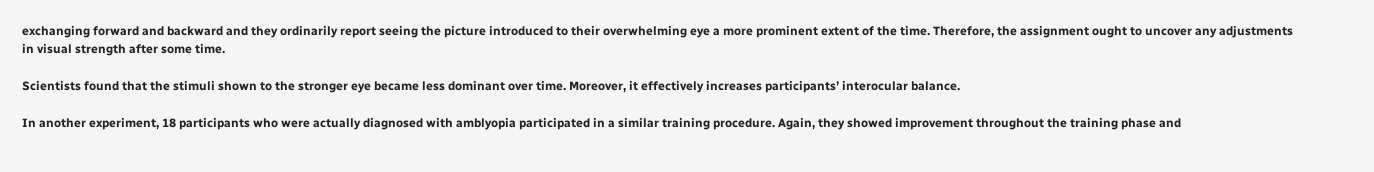exchanging forward and backward and they ordinarily report seeing the picture introduced to their overwhelming eye a more prominent extent of the time. Therefore, the assignment ought to uncover any adjustments in visual strength after some time.

Scientists found that the stimuli shown to the stronger eye became less dominant over time. Moreover, it effectively increases participants’ interocular balance.

In another experiment, 18 participants who were actually diagnosed with amblyopia participated in a similar training procedure. Again, they showed improvement throughout the training phase and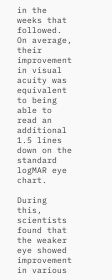in the weeks that followed. On average, their improvement in visual acuity was equivalent to being able to read an additional 1.5 lines down on the standard logMAR eye chart.

During this, scientists found that the weaker eye showed improvement in various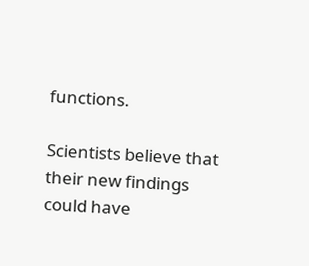functions.

Scientists believe that their new findings could have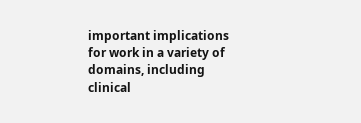important implications for work in a variety of domains, including clinical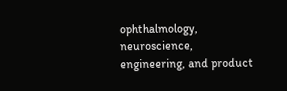ophthalmology, neuroscience, engineering, and product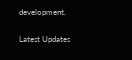development.

Latest Updates